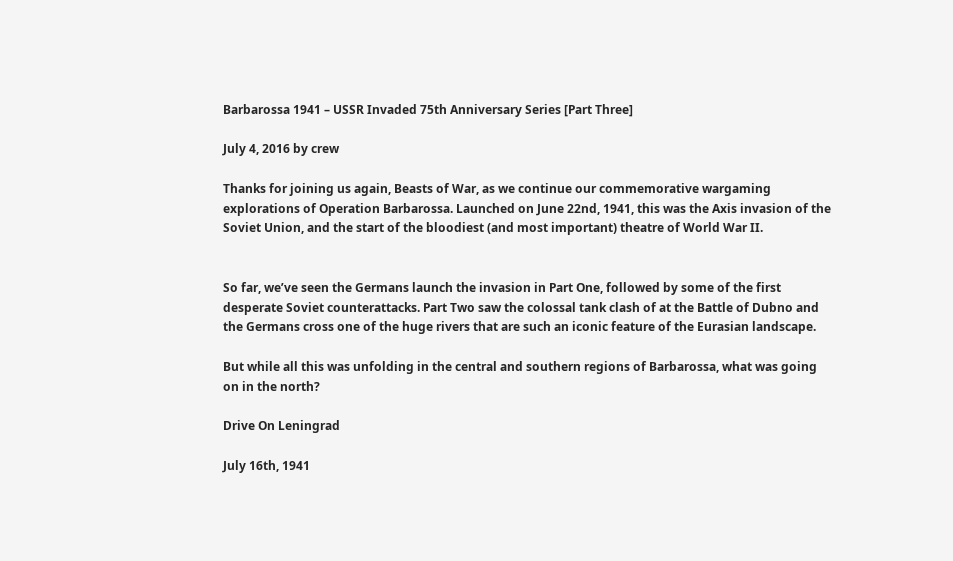Barbarossa 1941 – USSR Invaded 75th Anniversary Series [Part Three]

July 4, 2016 by crew

Thanks for joining us again, Beasts of War, as we continue our commemorative wargaming explorations of Operation Barbarossa. Launched on June 22nd, 1941, this was the Axis invasion of the Soviet Union, and the start of the bloodiest (and most important) theatre of World War II.


So far, we’ve seen the Germans launch the invasion in Part One, followed by some of the first desperate Soviet counterattacks. Part Two saw the colossal tank clash of at the Battle of Dubno and the Germans cross one of the huge rivers that are such an iconic feature of the Eurasian landscape.

But while all this was unfolding in the central and southern regions of Barbarossa, what was going on in the north?

Drive On Leningrad

July 16th, 1941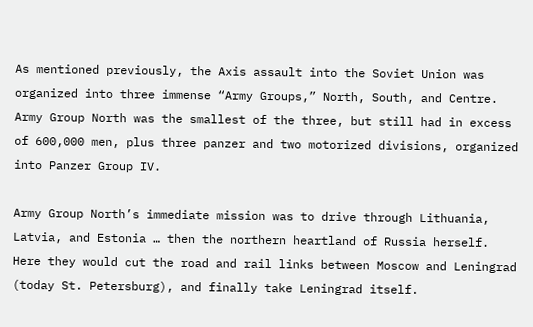As mentioned previously, the Axis assault into the Soviet Union was organized into three immense “Army Groups,” North, South, and Centre. Army Group North was the smallest of the three, but still had in excess of 600,000 men, plus three panzer and two motorized divisions, organized into Panzer Group IV.

Army Group North’s immediate mission was to drive through Lithuania, Latvia, and Estonia … then the northern heartland of Russia herself. Here they would cut the road and rail links between Moscow and Leningrad (today St. Petersburg), and finally take Leningrad itself.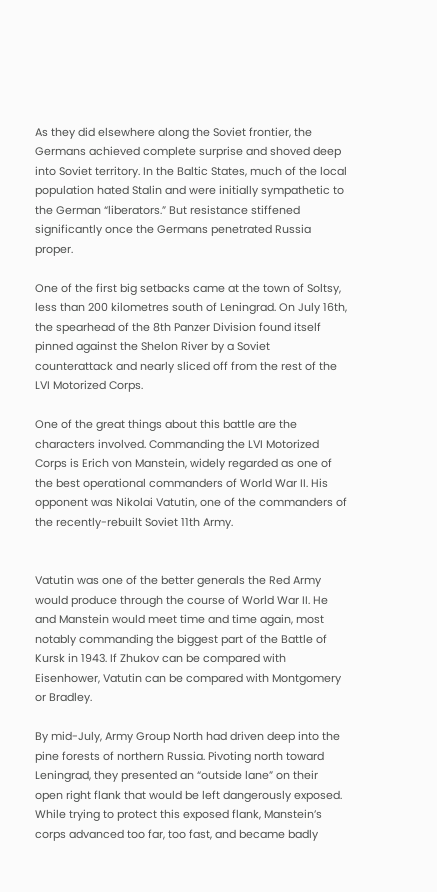As they did elsewhere along the Soviet frontier, the Germans achieved complete surprise and shoved deep into Soviet territory. In the Baltic States, much of the local population hated Stalin and were initially sympathetic to the German “liberators.” But resistance stiffened significantly once the Germans penetrated Russia proper.

One of the first big setbacks came at the town of Soltsy, less than 200 kilometres south of Leningrad. On July 16th, the spearhead of the 8th Panzer Division found itself pinned against the Shelon River by a Soviet counterattack and nearly sliced off from the rest of the LVI Motorized Corps.

One of the great things about this battle are the characters involved. Commanding the LVI Motorized Corps is Erich von Manstein, widely regarded as one of the best operational commanders of World War II. His opponent was Nikolai Vatutin, one of the commanders of the recently-rebuilt Soviet 11th Army.


Vatutin was one of the better generals the Red Army would produce through the course of World War II. He and Manstein would meet time and time again, most notably commanding the biggest part of the Battle of Kursk in 1943. If Zhukov can be compared with Eisenhower, Vatutin can be compared with Montgomery or Bradley.

By mid-July, Army Group North had driven deep into the pine forests of northern Russia. Pivoting north toward Leningrad, they presented an “outside lane” on their open right flank that would be left dangerously exposed. While trying to protect this exposed flank, Manstein’s corps advanced too far, too fast, and became badly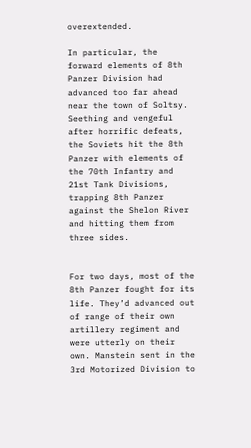overextended.

In particular, the forward elements of 8th Panzer Division had advanced too far ahead near the town of Soltsy. Seething and vengeful after horrific defeats, the Soviets hit the 8th Panzer with elements of the 70th Infantry and 21st Tank Divisions, trapping 8th Panzer against the Shelon River and hitting them from three sides.


For two days, most of the 8th Panzer fought for its life. They’d advanced out of range of their own artillery regiment and were utterly on their own. Manstein sent in the 3rd Motorized Division to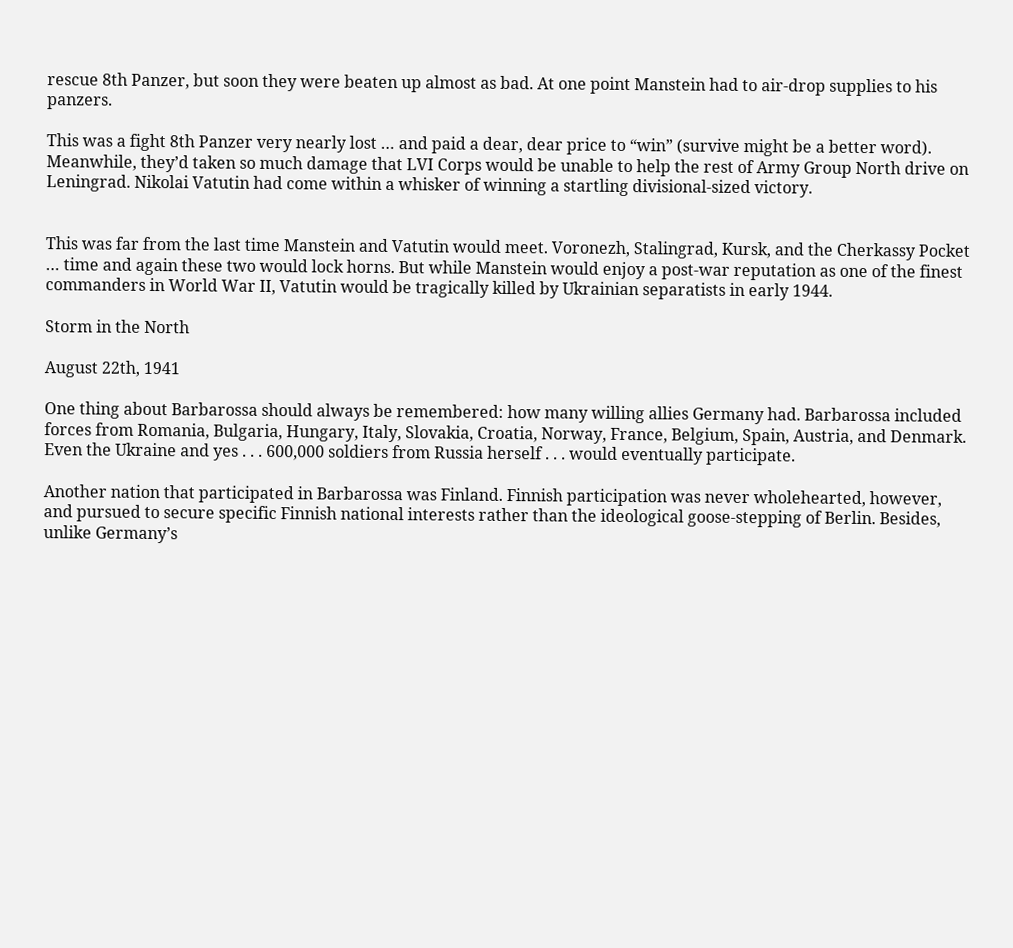rescue 8th Panzer, but soon they were beaten up almost as bad. At one point Manstein had to air-drop supplies to his panzers.

This was a fight 8th Panzer very nearly lost … and paid a dear, dear price to “win” (survive might be a better word). Meanwhile, they’d taken so much damage that LVI Corps would be unable to help the rest of Army Group North drive on Leningrad. Nikolai Vatutin had come within a whisker of winning a startling divisional-sized victory.


This was far from the last time Manstein and Vatutin would meet. Voronezh, Stalingrad, Kursk, and the Cherkassy Pocket … time and again these two would lock horns. But while Manstein would enjoy a post-war reputation as one of the finest commanders in World War II, Vatutin would be tragically killed by Ukrainian separatists in early 1944.

Storm in the North

August 22th, 1941

One thing about Barbarossa should always be remembered: how many willing allies Germany had. Barbarossa included forces from Romania, Bulgaria, Hungary, Italy, Slovakia, Croatia, Norway, France, Belgium, Spain, Austria, and Denmark. Even the Ukraine and yes . . . 600,000 soldiers from Russia herself . . . would eventually participate.

Another nation that participated in Barbarossa was Finland. Finnish participation was never wholehearted, however, and pursued to secure specific Finnish national interests rather than the ideological goose-stepping of Berlin. Besides, unlike Germany’s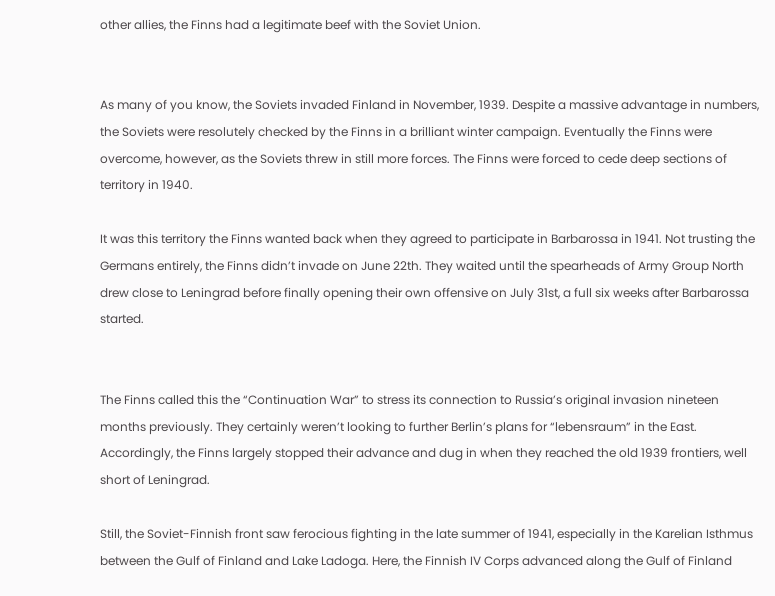other allies, the Finns had a legitimate beef with the Soviet Union.


As many of you know, the Soviets invaded Finland in November, 1939. Despite a massive advantage in numbers, the Soviets were resolutely checked by the Finns in a brilliant winter campaign. Eventually the Finns were overcome, however, as the Soviets threw in still more forces. The Finns were forced to cede deep sections of territory in 1940.

It was this territory the Finns wanted back when they agreed to participate in Barbarossa in 1941. Not trusting the Germans entirely, the Finns didn’t invade on June 22th. They waited until the spearheads of Army Group North drew close to Leningrad before finally opening their own offensive on July 31st, a full six weeks after Barbarossa started.


The Finns called this the “Continuation War” to stress its connection to Russia’s original invasion nineteen months previously. They certainly weren’t looking to further Berlin’s plans for “lebensraum” in the East. Accordingly, the Finns largely stopped their advance and dug in when they reached the old 1939 frontiers, well short of Leningrad.

Still, the Soviet-Finnish front saw ferocious fighting in the late summer of 1941, especially in the Karelian Isthmus between the Gulf of Finland and Lake Ladoga. Here, the Finnish IV Corps advanced along the Gulf of Finland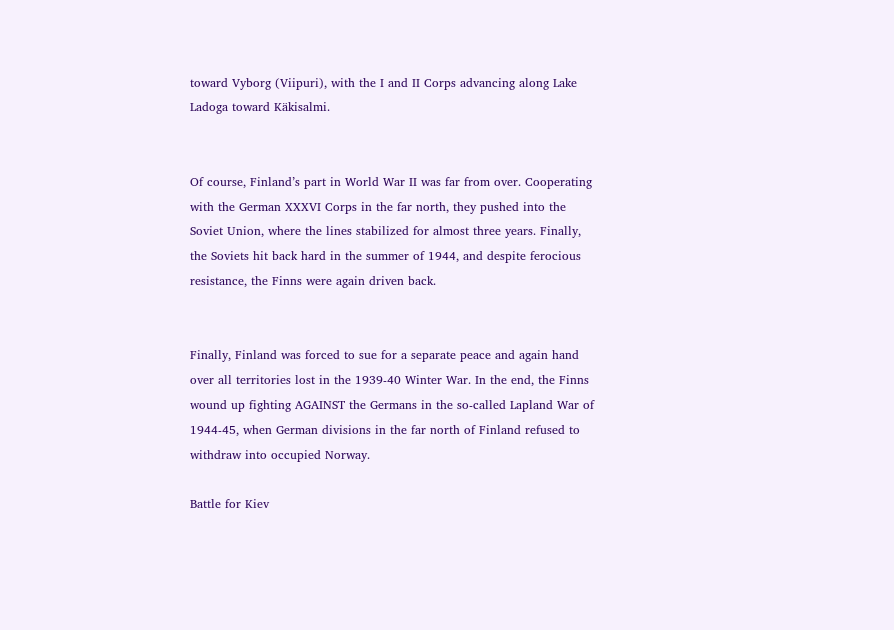toward Vyborg (Viipuri), with the I and II Corps advancing along Lake Ladoga toward Käkisalmi.


Of course, Finland’s part in World War II was far from over. Cooperating with the German XXXVI Corps in the far north, they pushed into the Soviet Union, where the lines stabilized for almost three years. Finally, the Soviets hit back hard in the summer of 1944, and despite ferocious resistance, the Finns were again driven back.


Finally, Finland was forced to sue for a separate peace and again hand over all territories lost in the 1939-40 Winter War. In the end, the Finns wound up fighting AGAINST the Germans in the so-called Lapland War of 1944-45, when German divisions in the far north of Finland refused to withdraw into occupied Norway.

Battle for Kiev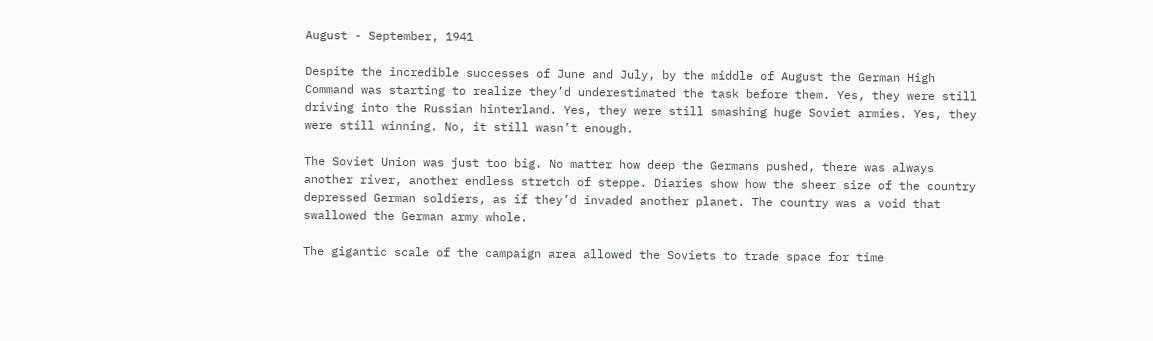August - September, 1941

Despite the incredible successes of June and July, by the middle of August the German High Command was starting to realize they’d underestimated the task before them. Yes, they were still driving into the Russian hinterland. Yes, they were still smashing huge Soviet armies. Yes, they were still winning. No, it still wasn’t enough.

The Soviet Union was just too big. No matter how deep the Germans pushed, there was always another river, another endless stretch of steppe. Diaries show how the sheer size of the country depressed German soldiers, as if they’d invaded another planet. The country was a void that swallowed the German army whole.

The gigantic scale of the campaign area allowed the Soviets to trade space for time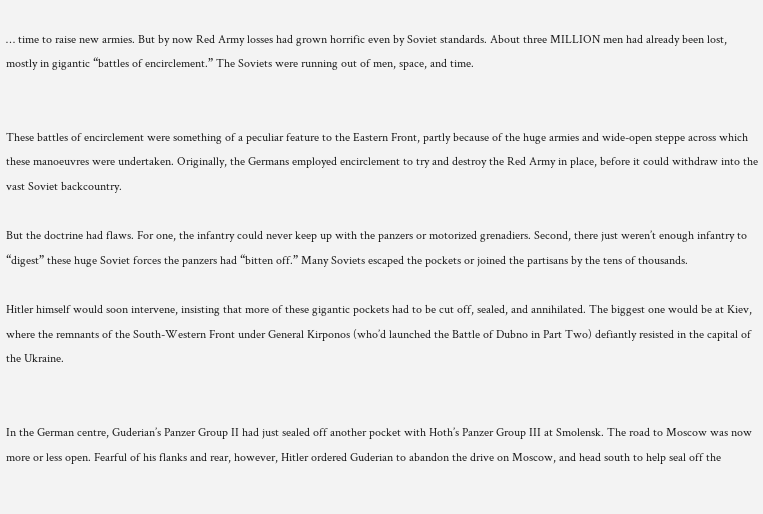… time to raise new armies. But by now Red Army losses had grown horrific even by Soviet standards. About three MILLION men had already been lost, mostly in gigantic “battles of encirclement.” The Soviets were running out of men, space, and time.


These battles of encirclement were something of a peculiar feature to the Eastern Front, partly because of the huge armies and wide-open steppe across which these manoeuvres were undertaken. Originally, the Germans employed encirclement to try and destroy the Red Army in place, before it could withdraw into the vast Soviet backcountry.

But the doctrine had flaws. For one, the infantry could never keep up with the panzers or motorized grenadiers. Second, there just weren’t enough infantry to “digest” these huge Soviet forces the panzers had “bitten off.” Many Soviets escaped the pockets or joined the partisans by the tens of thousands.

Hitler himself would soon intervene, insisting that more of these gigantic pockets had to be cut off, sealed, and annihilated. The biggest one would be at Kiev, where the remnants of the South-Western Front under General Kirponos (who’d launched the Battle of Dubno in Part Two) defiantly resisted in the capital of the Ukraine.


In the German centre, Guderian’s Panzer Group II had just sealed off another pocket with Hoth’s Panzer Group III at Smolensk. The road to Moscow was now more or less open. Fearful of his flanks and rear, however, Hitler ordered Guderian to abandon the drive on Moscow, and head south to help seal off the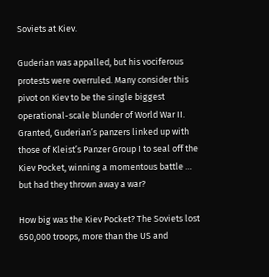Soviets at Kiev.

Guderian was appalled, but his vociferous protests were overruled. Many consider this pivot on Kiev to be the single biggest operational-scale blunder of World War II. Granted, Guderian’s panzers linked up with those of Kleist’s Panzer Group I to seal off the Kiev Pocket, winning a momentous battle … but had they thrown away a war?

How big was the Kiev Pocket? The Soviets lost 650,000 troops, more than the US and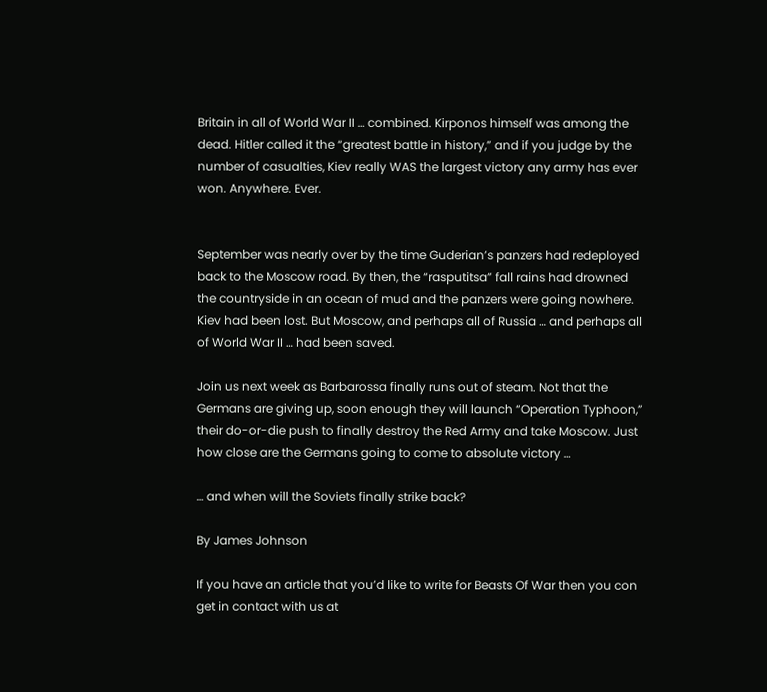Britain in all of World War II … combined. Kirponos himself was among the dead. Hitler called it the “greatest battle in history,” and if you judge by the number of casualties, Kiev really WAS the largest victory any army has ever won. Anywhere. Ever.


September was nearly over by the time Guderian’s panzers had redeployed back to the Moscow road. By then, the “rasputitsa” fall rains had drowned the countryside in an ocean of mud and the panzers were going nowhere. Kiev had been lost. But Moscow, and perhaps all of Russia … and perhaps all of World War II … had been saved.

Join us next week as Barbarossa finally runs out of steam. Not that the Germans are giving up, soon enough they will launch “Operation Typhoon,” their do-or-die push to finally destroy the Red Army and take Moscow. Just how close are the Germans going to come to absolute victory …

… and when will the Soviets finally strike back?

By James Johnson

If you have an article that you’d like to write for Beasts Of War then you con get in contact with us at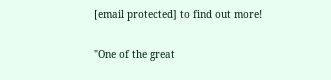[email protected] to find out more!

"One of the great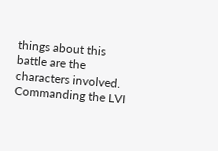things about this battle are the characters involved. Commanding the LVI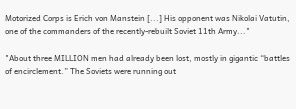Motorized Corps is Erich von Manstein [...] His opponent was Nikolai Vatutin, one of the commanders of the recently-rebuilt Soviet 11th Army..."

"About three MILLION men had already been lost, mostly in gigantic “battles of encirclement.” The Soviets were running out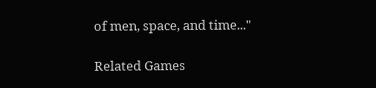of men, space, and time..."

Related Games